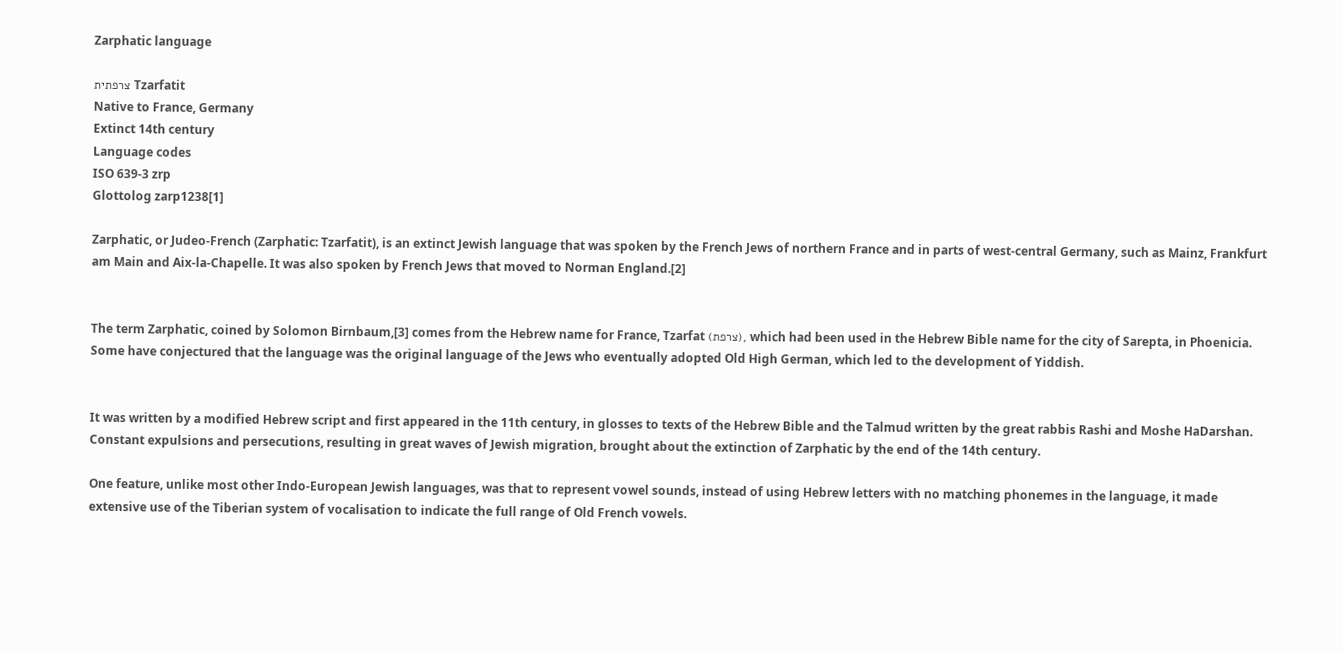Zarphatic language

צרפתית Tzarfatit
Native to France, Germany
Extinct 14th century
Language codes
ISO 639-3 zrp
Glottolog zarp1238[1]

Zarphatic, or Judeo-French (Zarphatic: Tzarfatit), is an extinct Jewish language that was spoken by the French Jews of northern France and in parts of west-central Germany, such as Mainz, Frankfurt am Main and Aix-la-Chapelle. It was also spoken by French Jews that moved to Norman England.[2]


The term Zarphatic, coined by Solomon Birnbaum,[3] comes from the Hebrew name for France, Tzarfat (צרפת), which had been used in the Hebrew Bible name for the city of Sarepta, in Phoenicia. Some have conjectured that the language was the original language of the Jews who eventually adopted Old High German, which led to the development of Yiddish.


It was written by a modified Hebrew script and first appeared in the 11th century, in glosses to texts of the Hebrew Bible and the Talmud written by the great rabbis Rashi and Moshe HaDarshan. Constant expulsions and persecutions, resulting in great waves of Jewish migration, brought about the extinction of Zarphatic by the end of the 14th century.

One feature, unlike most other Indo-European Jewish languages, was that to represent vowel sounds, instead of using Hebrew letters with no matching phonemes in the language, it made extensive use of the Tiberian system of vocalisation to indicate the full range of Old French vowels.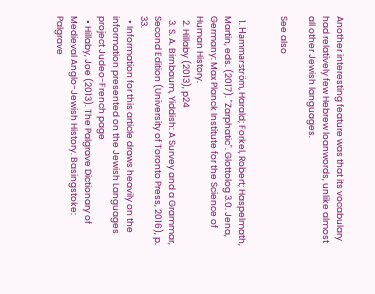Another interesting feature was that its vocabulary had relatively few Hebrew loanwords, unlike almost all other Jewish languages.

See also


  1. Hammarström, Harald; Forkel, Robert; Haspelmath, Martin, eds. (2017). "Zarphatic". Glottolog 3.0. Jena, Germany: Max Planck Institute for the Science of Human History.
  2. Hillaby (2013), p24
  3. S. A. Birnbaum, Yiddish: A Survey and a Grammar, Second Edition (University of Toronto Press, 2016), p. 33.
  • Information for this article draws heavily on the information presented on the Jewish Languages project Judeo-French page
  • Hillaby, Joe (2013). The Palgrave Dictionary of Medieval Anglo-Jewish History. Basingstoke: Palgrave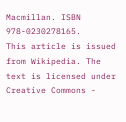Macmillan. ISBN 978-0230278165.
This article is issued from Wikipedia. The text is licensed under Creative Commons -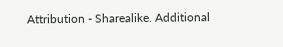Attribution - Sharealike. Additional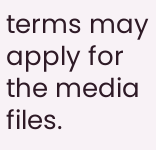terms may apply for the media files.